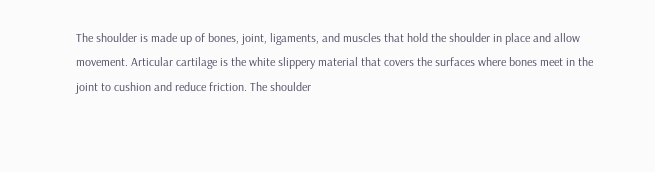The shoulder is made up of bones, joint, ligaments, and muscles that hold the shoulder in place and allow movement. Articular cartilage is the white slippery material that covers the surfaces where bones meet in the joint to cushion and reduce friction. The shoulder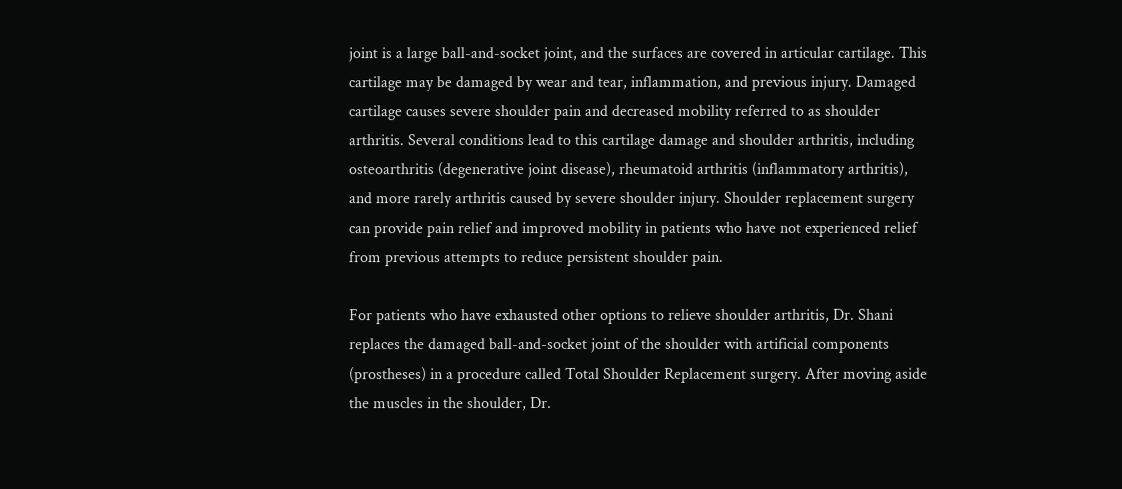joint is a large ball-and-socket joint, and the surfaces are covered in articular cartilage. This cartilage may be damaged by wear and tear, inflammation, and previous injury. Damaged cartilage causes severe shoulder pain and decreased mobility referred to as shoulder arthritis. Several conditions lead to this cartilage damage and shoulder arthritis, including osteoarthritis (degenerative joint disease), rheumatoid arthritis (inflammatory arthritis), and more rarely arthritis caused by severe shoulder injury. Shoulder replacement surgery can provide pain relief and improved mobility in patients who have not experienced relief from previous attempts to reduce persistent shoulder pain.

For patients who have exhausted other options to relieve shoulder arthritis, Dr. Shani replaces the damaged ball-and-socket joint of the shoulder with artificial components (prostheses) in a procedure called Total Shoulder Replacement surgery. After moving aside the muscles in the shoulder, Dr.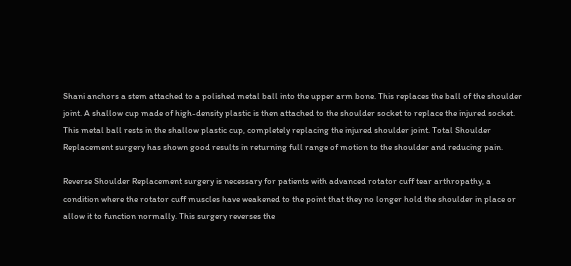Shani anchors a stem attached to a polished metal ball into the upper arm bone. This replaces the ball of the shoulder joint. A shallow cup made of high-density plastic is then attached to the shoulder socket to replace the injured socket. This metal ball rests in the shallow plastic cup, completely replacing the injured shoulder joint. Total Shoulder Replacement surgery has shown good results in returning full range of motion to the shoulder and reducing pain.

Reverse Shoulder Replacement surgery is necessary for patients with advanced rotator cuff tear arthropathy, a condition where the rotator cuff muscles have weakened to the point that they no longer hold the shoulder in place or allow it to function normally. This surgery reverses the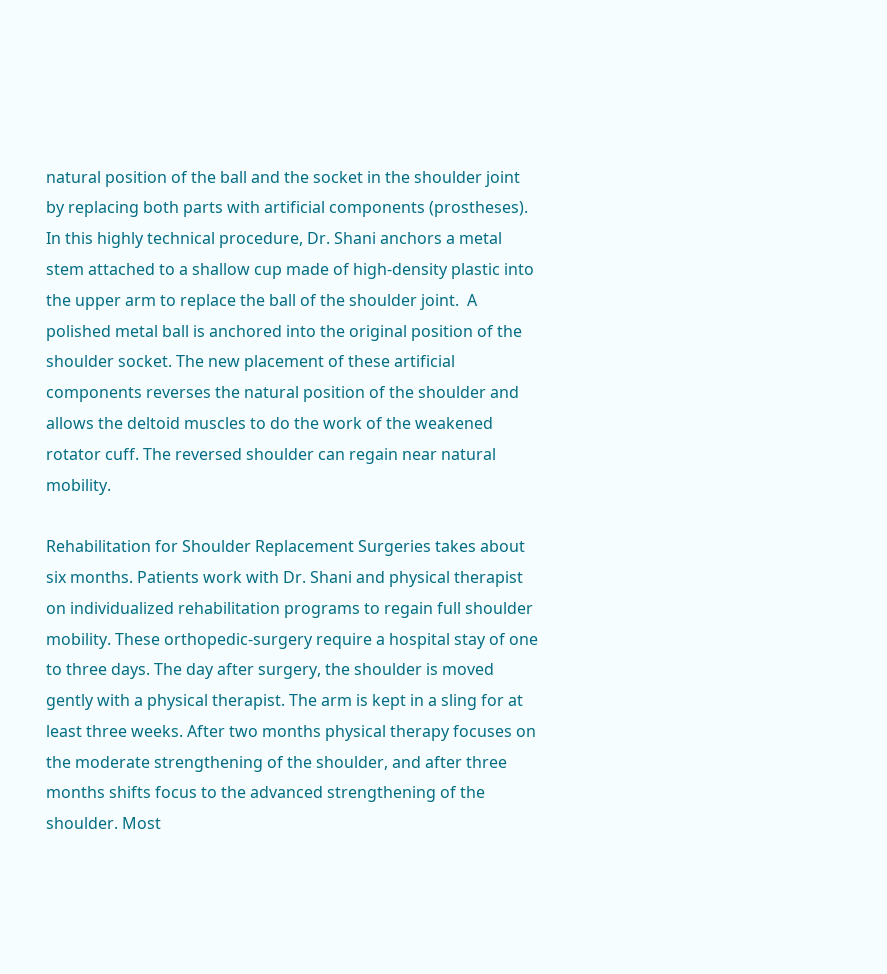natural position of the ball and the socket in the shoulder joint by replacing both parts with artificial components (prostheses). In this highly technical procedure, Dr. Shani anchors a metal stem attached to a shallow cup made of high-density plastic into the upper arm to replace the ball of the shoulder joint.  A polished metal ball is anchored into the original position of the shoulder socket. The new placement of these artificial components reverses the natural position of the shoulder and allows the deltoid muscles to do the work of the weakened rotator cuff. The reversed shoulder can regain near natural mobility.

Rehabilitation for Shoulder Replacement Surgeries takes about six months. Patients work with Dr. Shani and physical therapist on individualized rehabilitation programs to regain full shoulder mobility. These orthopedic-surgery require a hospital stay of one to three days. The day after surgery, the shoulder is moved gently with a physical therapist. The arm is kept in a sling for at least three weeks. After two months physical therapy focuses on the moderate strengthening of the shoulder, and after three months shifts focus to the advanced strengthening of the shoulder. Most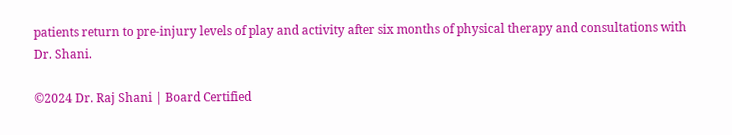patients return to pre-injury levels of play and activity after six months of physical therapy and consultations with Dr. Shani.

©2024 Dr. Raj Shani | Board Certified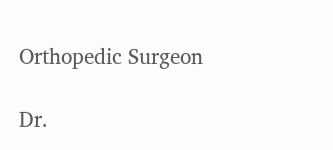Orthopedic Surgeon

Dr.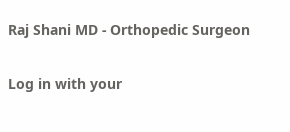Raj Shani MD - Orthopedic Surgeon

Log in with your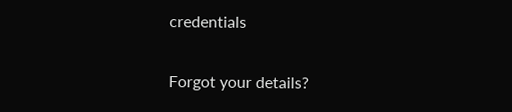credentials

Forgot your details?